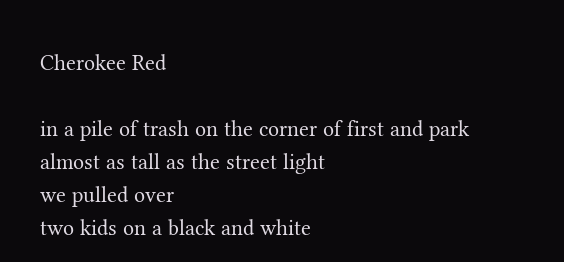Cherokee Red

in a pile of trash on the corner of first and park
almost as tall as the street light
we pulled over
two kids on a black and white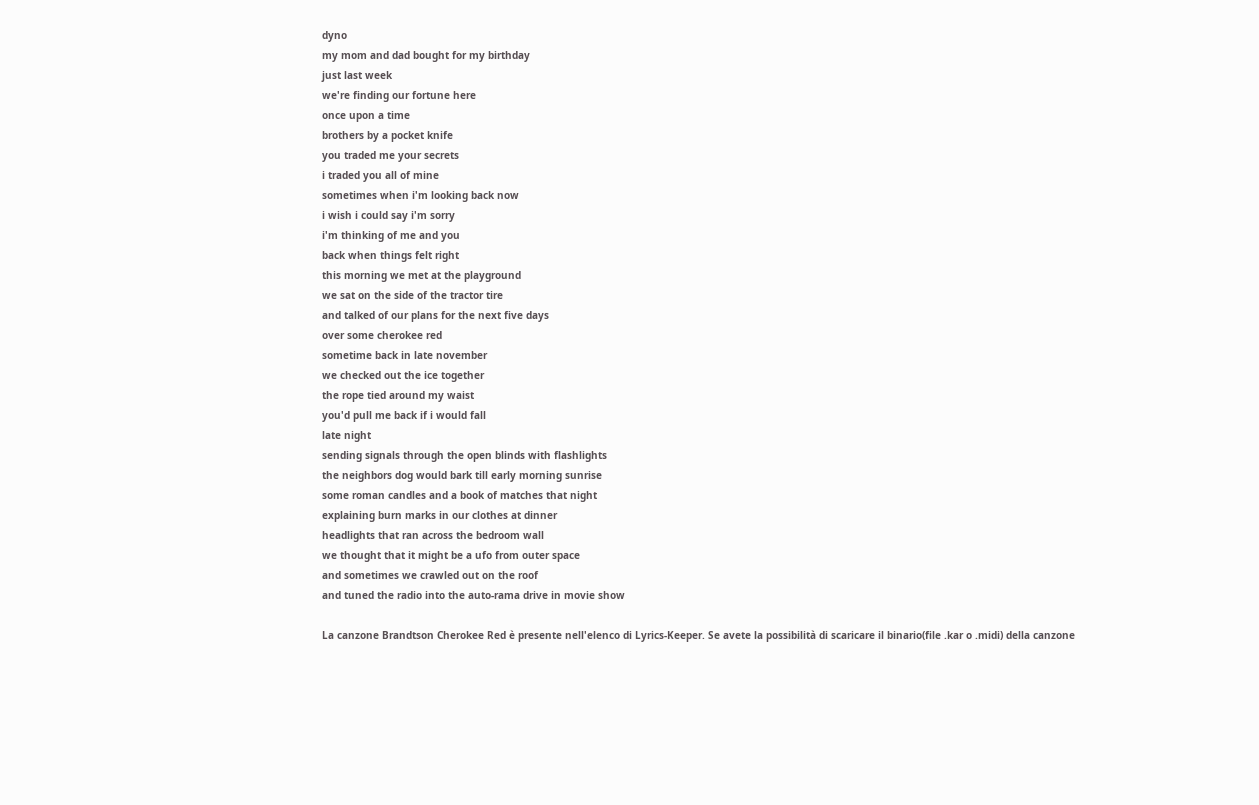dyno
my mom and dad bought for my birthday
just last week
we're finding our fortune here
once upon a time
brothers by a pocket knife
you traded me your secrets
i traded you all of mine
sometimes when i'm looking back now
i wish i could say i'm sorry
i'm thinking of me and you
back when things felt right
this morning we met at the playground
we sat on the side of the tractor tire
and talked of our plans for the next five days
over some cherokee red
sometime back in late november
we checked out the ice together
the rope tied around my waist
you'd pull me back if i would fall
late night
sending signals through the open blinds with flashlights
the neighbors dog would bark till early morning sunrise
some roman candles and a book of matches that night
explaining burn marks in our clothes at dinner
headlights that ran across the bedroom wall
we thought that it might be a ufo from outer space
and sometimes we crawled out on the roof
and tuned the radio into the auto-rama drive in movie show

La canzone Brandtson Cherokee Red è presente nell'elenco di Lyrics-Keeper. Se avete la possibilità di scaricare il binario(file .kar o .midi) della canzone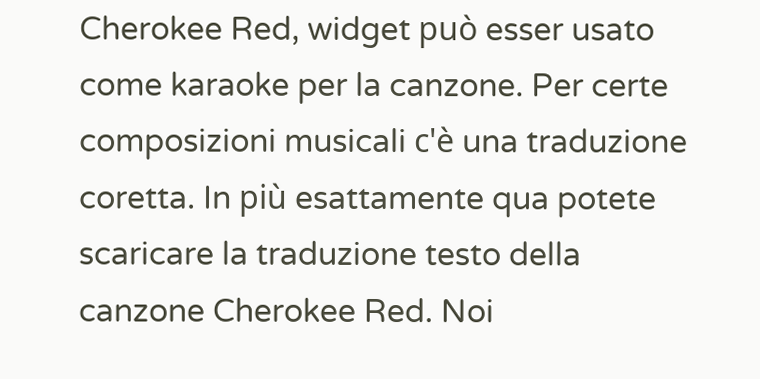Cherokee Red, widget può esser usato come karaoke per la canzone. Per certe composizioni musicali c'è una traduzione coretta. In più esattamente qua potete scaricare la traduzione testo della canzone Cherokee Red. Noi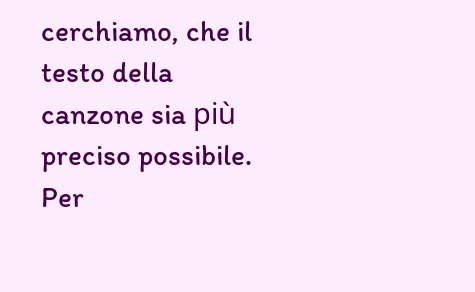cerchiamo, che il testo della canzone sia più preciso possibile. Per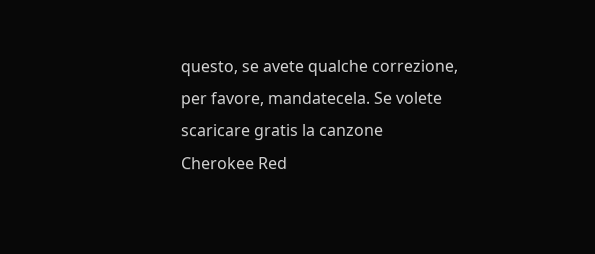questo, se avete qualche correzione, per favore, mandatecela. Se volete scaricare gratis la canzone Cherokee Red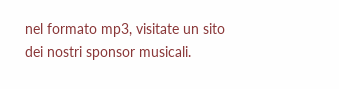nel formato mp3, visitate un sito dei nostri sponsor musicali.